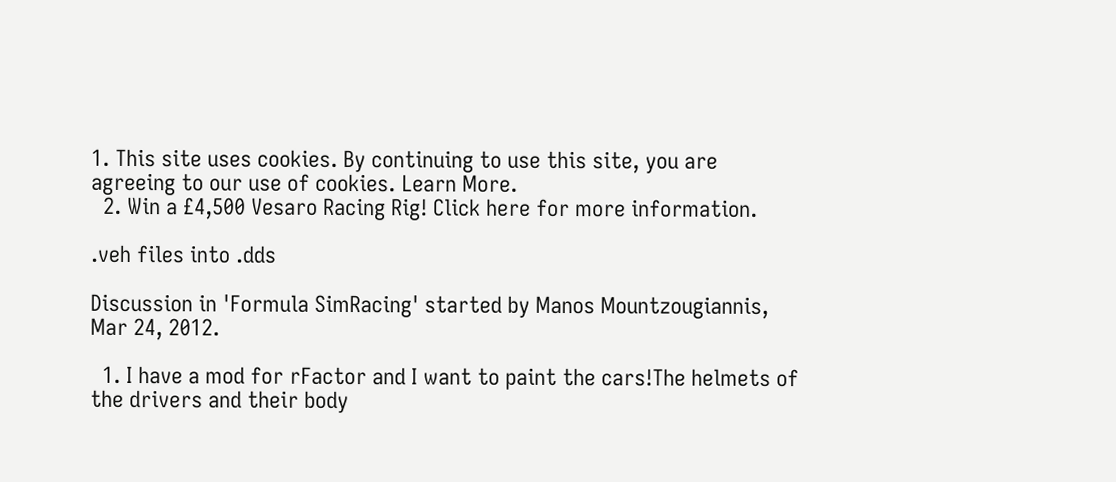1. This site uses cookies. By continuing to use this site, you are agreeing to our use of cookies. Learn More.
  2. Win a £4,500 Vesaro Racing Rig! Click here for more information.

.veh files into .dds

Discussion in 'Formula SimRacing' started by Manos Mountzougiannis, Mar 24, 2012.

  1. I have a mod for rFactor and I want to paint the cars!The helmets of the drivers and their body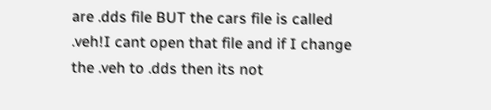are .dds file BUT the cars file is called .veh!I cant open that file and if I change the .veh to .dds then its not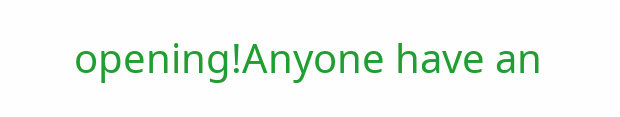opening!Anyone have an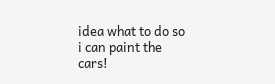idea what to do so i can paint the cars!